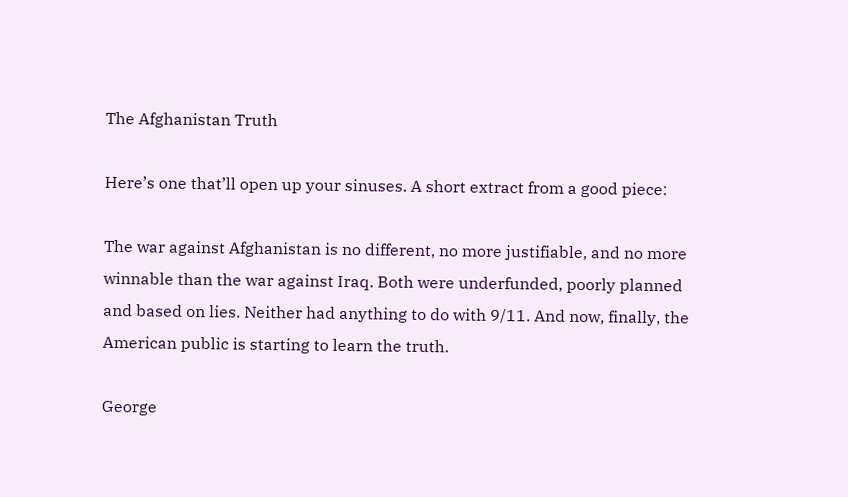The Afghanistan Truth

Here’s one that’ll open up your sinuses. A short extract from a good piece:

The war against Afghanistan is no different, no more justifiable, and no more winnable than the war against Iraq. Both were underfunded, poorly planned and based on lies. Neither had anything to do with 9/11. And now, finally, the American public is starting to learn the truth.

George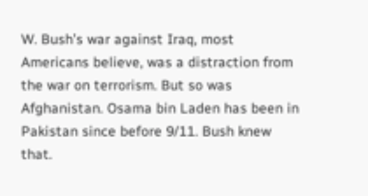W. Bush’s war against Iraq, most Americans believe, was a distraction from the war on terrorism. But so was Afghanistan. Osama bin Laden has been in Pakistan since before 9/11. Bush knew that.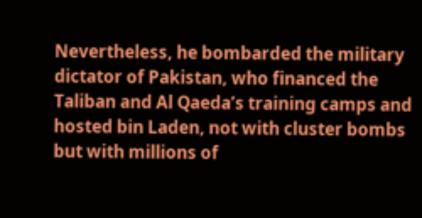Nevertheless, he bombarded the military dictator of Pakistan, who financed the Taliban and Al Qaeda’s training camps and hosted bin Laden, not with cluster bombs but with millions of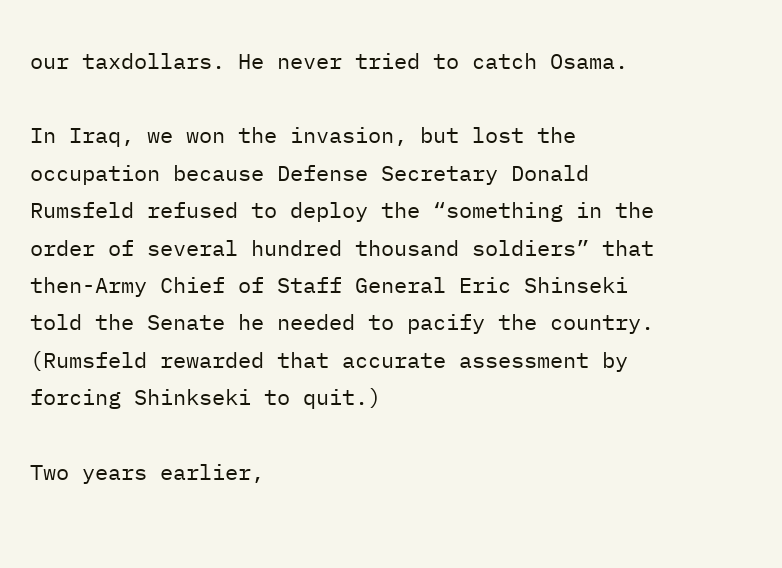our taxdollars. He never tried to catch Osama.

In Iraq, we won the invasion, but lost the occupation because Defense Secretary Donald Rumsfeld refused to deploy the “something in the order of several hundred thousand soldiers” that then-Army Chief of Staff General Eric Shinseki told the Senate he needed to pacify the country. (Rumsfeld rewarded that accurate assessment by forcing Shinkseki to quit.)

Two years earlier,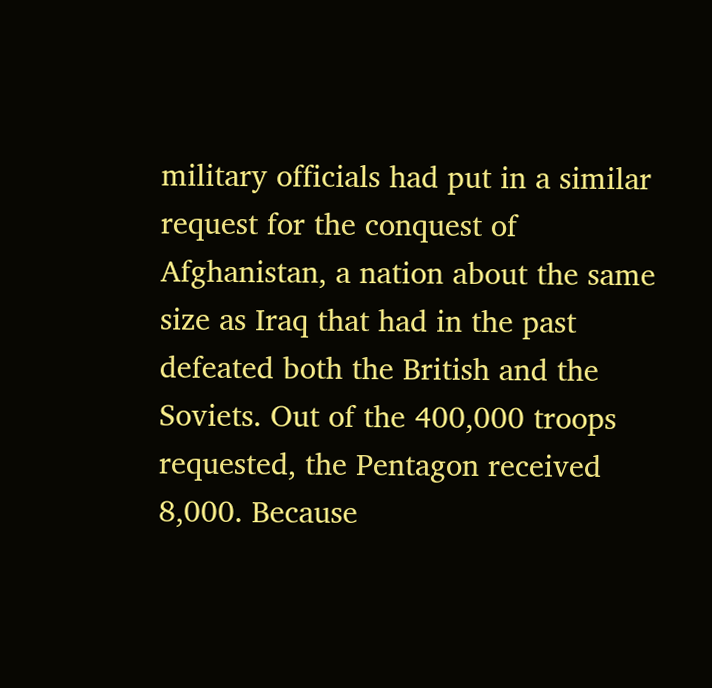military officials had put in a similar request for the conquest of Afghanistan, a nation about the same size as Iraq that had in the past defeated both the British and the Soviets. Out of the 400,000 troops requested, the Pentagon received 8,000. Because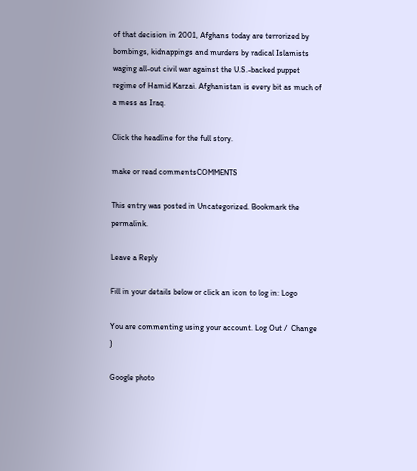of that decision in 2001, Afghans today are terrorized by bombings, kidnappings and murders by radical Islamists waging all-out civil war against the U.S.-backed puppet regime of Hamid Karzai. Afghanistan is every bit as much of a mess as Iraq.

Click the headline for the full story.

make or read commentsCOMMENTS

This entry was posted in Uncategorized. Bookmark the permalink.

Leave a Reply

Fill in your details below or click an icon to log in: Logo

You are commenting using your account. Log Out /  Change )

Google photo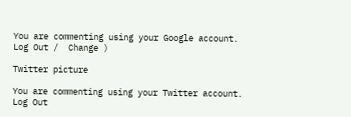You are commenting using your Google account. Log Out /  Change )

Twitter picture

You are commenting using your Twitter account. Log Out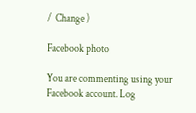/  Change )

Facebook photo

You are commenting using your Facebook account. Log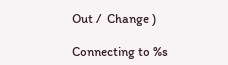Out /  Change )

Connecting to %s